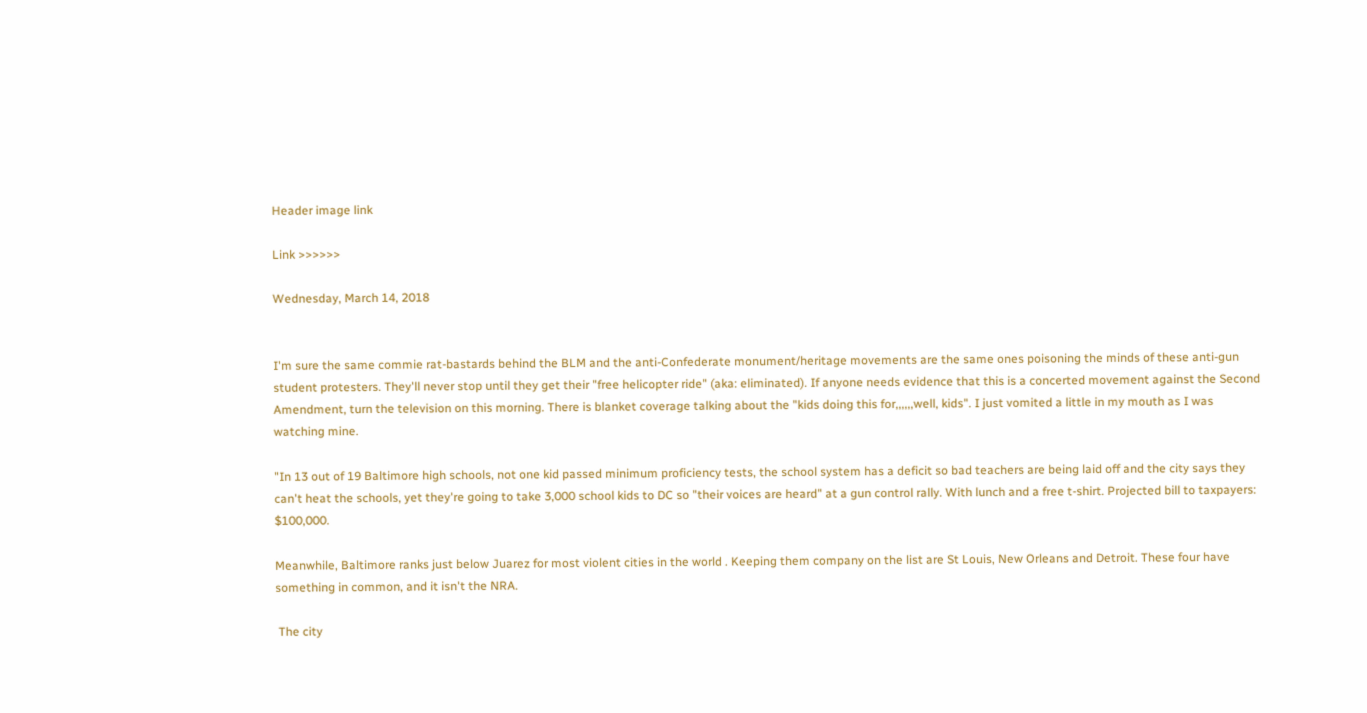Header image link

Link >>>>>>

Wednesday, March 14, 2018


I'm sure the same commie rat-bastards behind the BLM and the anti-Confederate monument/heritage movements are the same ones poisoning the minds of these anti-gun student protesters. They'll never stop until they get their "free helicopter ride" (aka: eliminated). If anyone needs evidence that this is a concerted movement against the Second Amendment, turn the television on this morning. There is blanket coverage talking about the "kids doing this for,,,,,,well, kids". I just vomited a little in my mouth as I was watching mine.

"In 13 out of 19 Baltimore high schools, not one kid passed minimum proficiency tests, the school system has a deficit so bad teachers are being laid off and the city says they can't heat the schools, yet they're going to take 3,000 school kids to DC so "their voices are heard" at a gun control rally. With lunch and a free t-shirt. Projected bill to taxpayers: $100,000.

Meanwhile, Baltimore ranks just below Juarez for most violent cities in the world . Keeping them company on the list are St Louis, New Orleans and Detroit. These four have something in common, and it isn't the NRA.

 The city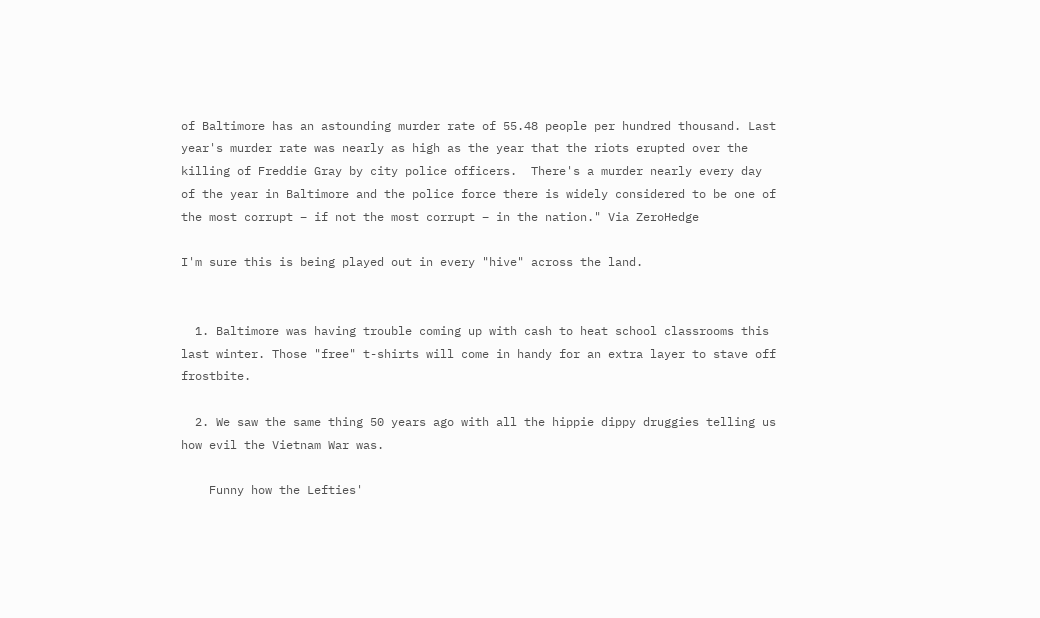of Baltimore has an astounding murder rate of 55.48 people per hundred thousand. Last year's murder rate was nearly as high as the year that the riots erupted over the killing of Freddie Gray by city police officers.  There's a murder nearly every day of the year in Baltimore and the police force there is widely considered to be one of the most corrupt – if not the most corrupt – in the nation." Via ZeroHedge

I'm sure this is being played out in every "hive" across the land.


  1. Baltimore was having trouble coming up with cash to heat school classrooms this last winter. Those "free" t-shirts will come in handy for an extra layer to stave off frostbite.

  2. We saw the same thing 50 years ago with all the hippie dippy druggies telling us how evil the Vietnam War was.

    Funny how the Lefties'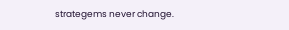strategems never change.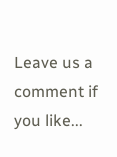Leave us a comment if you like...